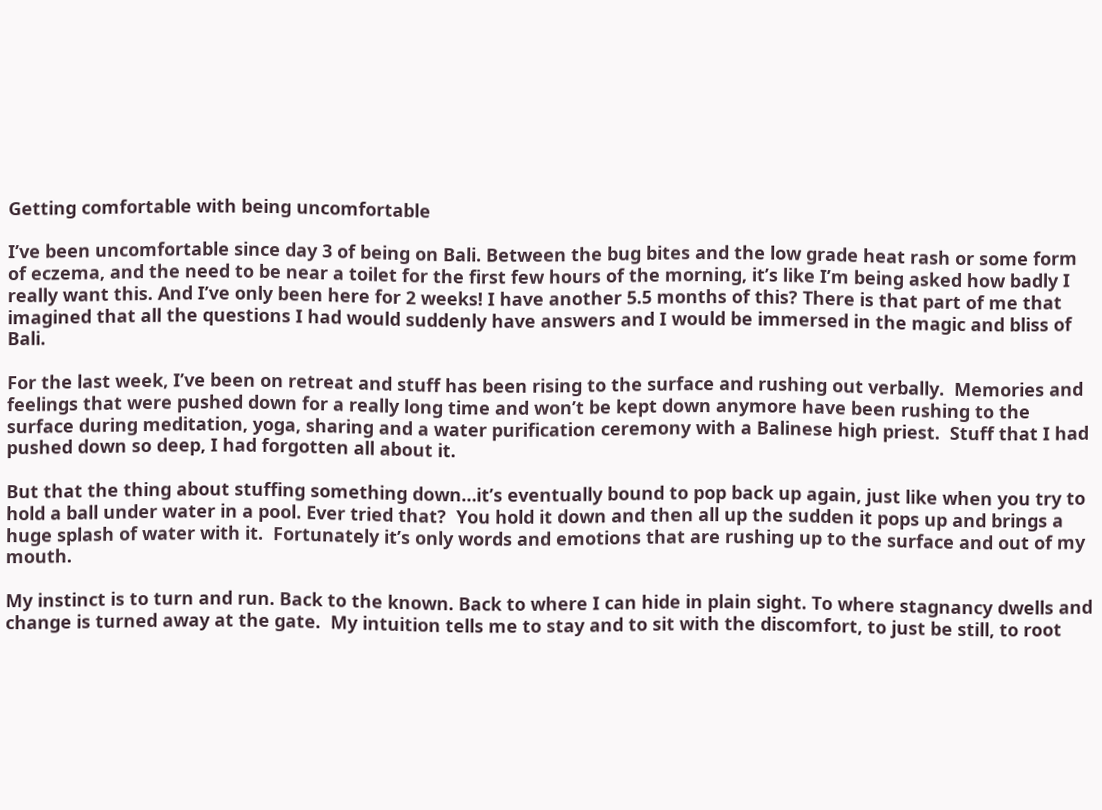Getting comfortable with being uncomfortable

I’ve been uncomfortable since day 3 of being on Bali. Between the bug bites and the low grade heat rash or some form of eczema, and the need to be near a toilet for the first few hours of the morning, it’s like I’m being asked how badly I really want this. And I’ve only been here for 2 weeks! I have another 5.5 months of this? There is that part of me that imagined that all the questions I had would suddenly have answers and I would be immersed in the magic and bliss of Bali.

For the last week, I’ve been on retreat and stuff has been rising to the surface and rushing out verbally.  Memories and feelings that were pushed down for a really long time and won’t be kept down anymore have been rushing to the surface during meditation, yoga, sharing and a water purification ceremony with a Balinese high priest.  Stuff that I had pushed down so deep, I had forgotten all about it.

But that the thing about stuffing something down…it’s eventually bound to pop back up again, just like when you try to hold a ball under water in a pool. Ever tried that?  You hold it down and then all up the sudden it pops up and brings a huge splash of water with it.  Fortunately it’s only words and emotions that are rushing up to the surface and out of my mouth.

My instinct is to turn and run. Back to the known. Back to where I can hide in plain sight. To where stagnancy dwells and change is turned away at the gate.  My intuition tells me to stay and to sit with the discomfort, to just be still, to root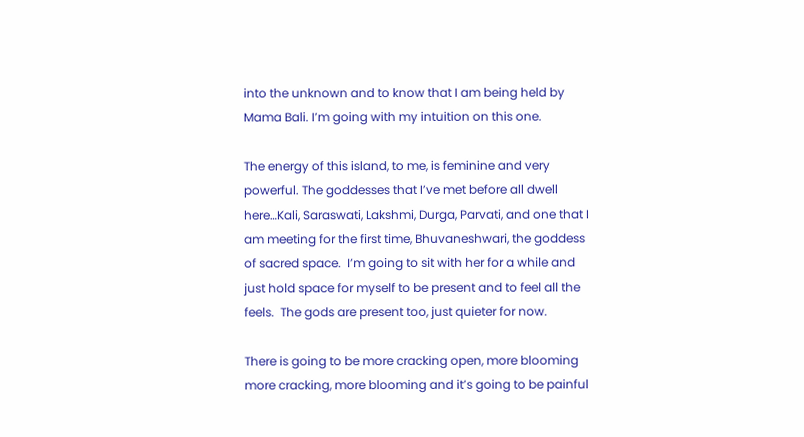into the unknown and to know that I am being held by Mama Bali. I’m going with my intuition on this one.

The energy of this island, to me, is feminine and very powerful. The goddesses that I’ve met before all dwell here…Kali, Saraswati, Lakshmi, Durga, Parvati, and one that I am meeting for the first time, Bhuvaneshwari, the goddess of sacred space.  I’m going to sit with her for a while and just hold space for myself to be present and to feel all the feels.  The gods are present too, just quieter for now.

There is going to be more cracking open, more blooming more cracking, more blooming and it’s going to be painful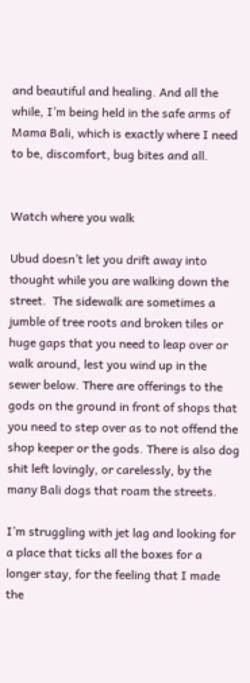and beautiful and healing. And all the while, I’m being held in the safe arms of Mama Bali, which is exactly where I need to be, discomfort, bug bites and all.


Watch where you walk

Ubud doesn’t let you drift away into thought while you are walking down the street.  The sidewalk are sometimes a jumble of tree roots and broken tiles or huge gaps that you need to leap over or walk around, lest you wind up in the sewer below. There are offerings to the gods on the ground in front of shops that you need to step over as to not offend the shop keeper or the gods. There is also dog shit left lovingly, or carelessly, by the many Bali dogs that roam the streets.

I’m struggling with jet lag and looking for a place that ticks all the boxes for a longer stay, for the feeling that I made the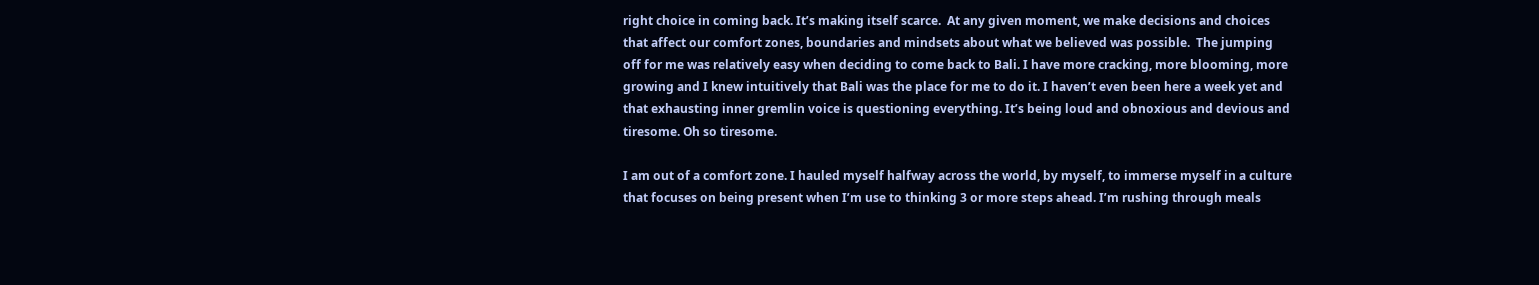right choice in coming back. It’s making itself scarce.  At any given moment, we make decisions and choices that affect our comfort zones, boundaries and mindsets about what we believed was possible.  The jumping off for me was relatively easy when deciding to come back to Bali. I have more cracking, more blooming, more growing and I knew intuitively that Bali was the place for me to do it. I haven’t even been here a week yet and that exhausting inner gremlin voice is questioning everything. It’s being loud and obnoxious and devious and tiresome. Oh so tiresome.

I am out of a comfort zone. I hauled myself halfway across the world, by myself, to immerse myself in a culture that focuses on being present when I’m use to thinking 3 or more steps ahead. I’m rushing through meals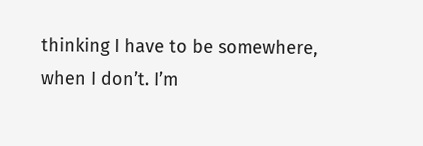thinking I have to be somewhere, when I don’t. I’m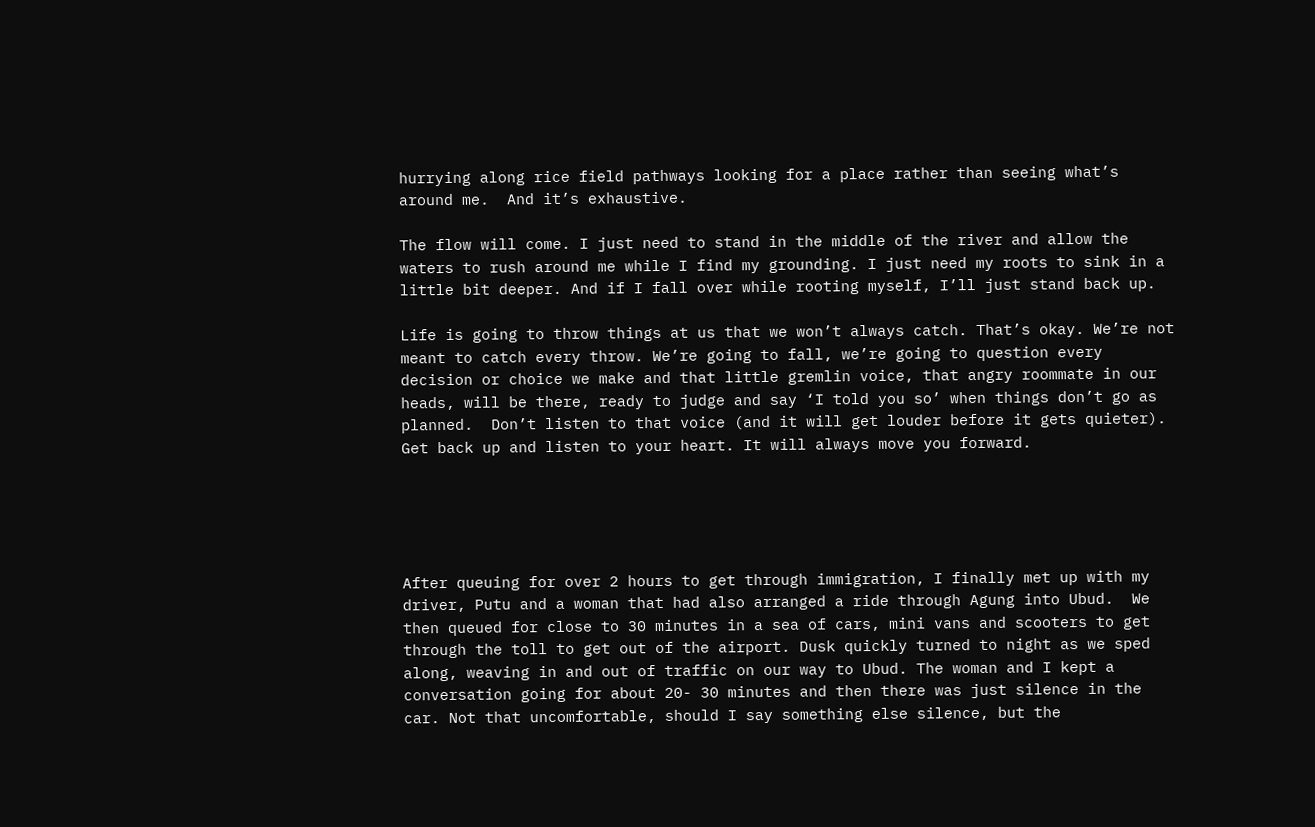hurrying along rice field pathways looking for a place rather than seeing what’s around me.  And it’s exhaustive.

The flow will come. I just need to stand in the middle of the river and allow the waters to rush around me while I find my grounding. I just need my roots to sink in a little bit deeper. And if I fall over while rooting myself, I’ll just stand back up.

Life is going to throw things at us that we won’t always catch. That’s okay. We’re not meant to catch every throw. We’re going to fall, we’re going to question every decision or choice we make and that little gremlin voice, that angry roommate in our heads, will be there, ready to judge and say ‘I told you so’ when things don’t go as planned.  Don’t listen to that voice (and it will get louder before it gets quieter). Get back up and listen to your heart. It will always move you forward.





After queuing for over 2 hours to get through immigration, I finally met up with my driver, Putu and a woman that had also arranged a ride through Agung into Ubud.  We then queued for close to 30 minutes in a sea of cars, mini vans and scooters to get through the toll to get out of the airport. Dusk quickly turned to night as we sped along, weaving in and out of traffic on our way to Ubud. The woman and I kept a conversation going for about 20- 30 minutes and then there was just silence in the car. Not that uncomfortable, should I say something else silence, but the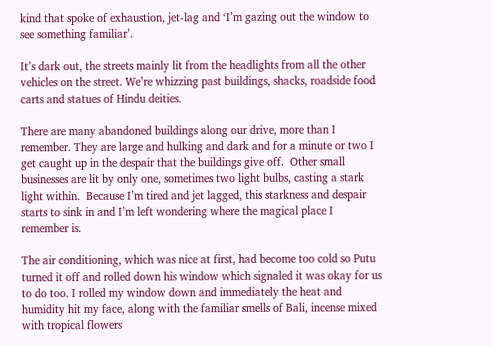kind that spoke of exhaustion, jet-lag and ‘I’m gazing out the window to see something familiar’.

It’s dark out, the streets mainly lit from the headlights from all the other vehicles on the street. We’re whizzing past buildings, shacks, roadside food carts and statues of Hindu deities.

There are many abandoned buildings along our drive, more than I remember. They are large and hulking and dark and for a minute or two I get caught up in the despair that the buildings give off.  Other small businesses are lit by only one, sometimes two light bulbs, casting a stark light within.  Because I’m tired and jet lagged, this starkness and despair starts to sink in and I’m left wondering where the magical place I remember is.

The air conditioning, which was nice at first, had become too cold so Putu turned it off and rolled down his window which signaled it was okay for us to do too. I rolled my window down and immediately the heat and humidity hit my face, along with the familiar smells of Bali, incense mixed with tropical flowers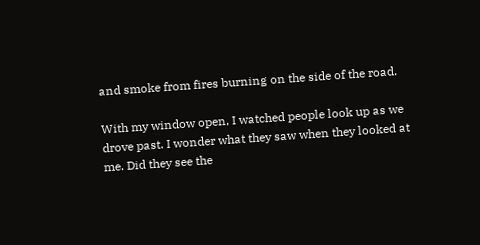and smoke from fires burning on the side of the road.

With my window open, I watched people look up as we drove past. I wonder what they saw when they looked at me. Did they see the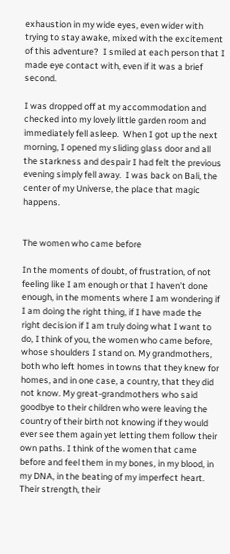exhaustion in my wide eyes, even wider with trying to stay awake, mixed with the excitement of this adventure?  I smiled at each person that I made eye contact with, even if it was a brief second.

I was dropped off at my accommodation and checked into my lovely little garden room and immediately fell asleep.  When I got up the next morning, I opened my sliding glass door and all the starkness and despair I had felt the previous evening simply fell away.  I was back on Bali, the center of my Universe, the place that magic happens.


The women who came before

In the moments of doubt, of frustration, of not feeling like I am enough or that I haven’t done enough, in the moments where I am wondering if I am doing the right thing, if I have made the right decision if I am truly doing what I want to do, I think of you, the women who came before, whose shoulders I stand on. My grandmothers, both who left homes in towns that they knew for homes, and in one case, a country, that they did not know. My great-grandmothers who said goodbye to their children who were leaving the country of their birth not knowing if they would ever see them again yet letting them follow their own paths. I think of the women that came before and feel them in my bones, in my blood, in my DNA, in the beating of my imperfect heart. Their strength, their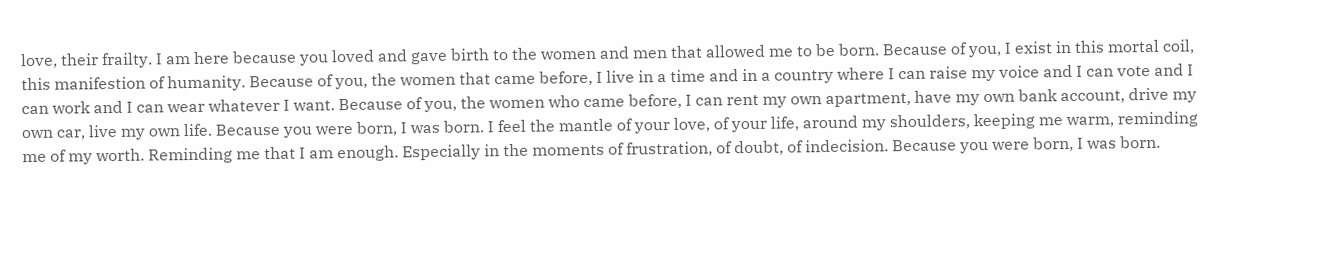love, their frailty. I am here because you loved and gave birth to the women and men that allowed me to be born. Because of you, I exist in this mortal coil, this manifestion of humanity. Because of you, the women that came before, I live in a time and in a country where I can raise my voice and I can vote and I can work and I can wear whatever I want. Because of you, the women who came before, I can rent my own apartment, have my own bank account, drive my own car, live my own life. Because you were born, I was born. I feel the mantle of your love, of your life, around my shoulders, keeping me warm, reminding me of my worth. Reminding me that I am enough. Especially in the moments of frustration, of doubt, of indecision. Because you were born, I was born.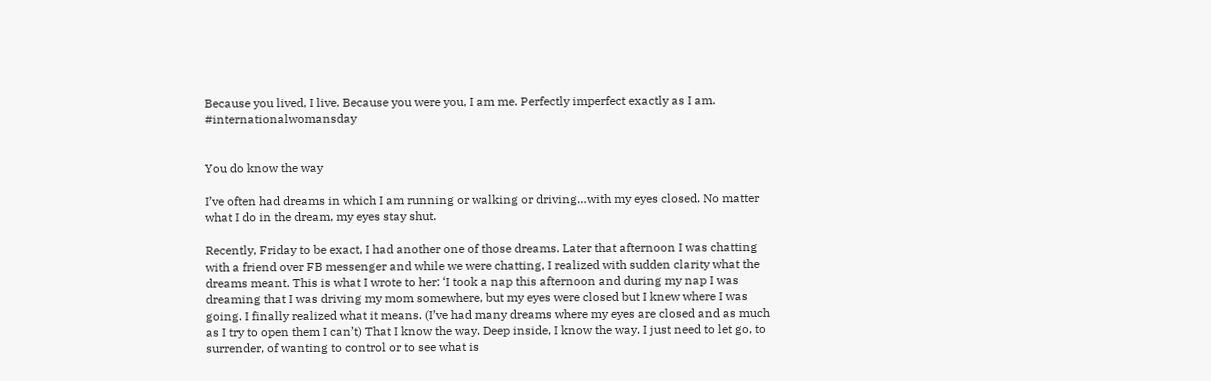Because you lived, I live. Because you were you, I am me. Perfectly imperfect exactly as I am. #internationalwomansday


You do know the way

I’ve often had dreams in which I am running or walking or driving…with my eyes closed. No matter what I do in the dream, my eyes stay shut.

Recently, Friday to be exact, I had another one of those dreams. Later that afternoon I was chatting with a friend over FB messenger and while we were chatting, I realized with sudden clarity what the dreams meant. This is what I wrote to her: ‘I took a nap this afternoon and during my nap I was dreaming that I was driving my mom somewhere, but my eyes were closed but I knew where I was going. I finally realized what it means. (I’ve had many dreams where my eyes are closed and as much as I try to open them I can’t) That I know the way. Deep inside, I know the way. I just need to let go, to surrender, of wanting to control or to see what is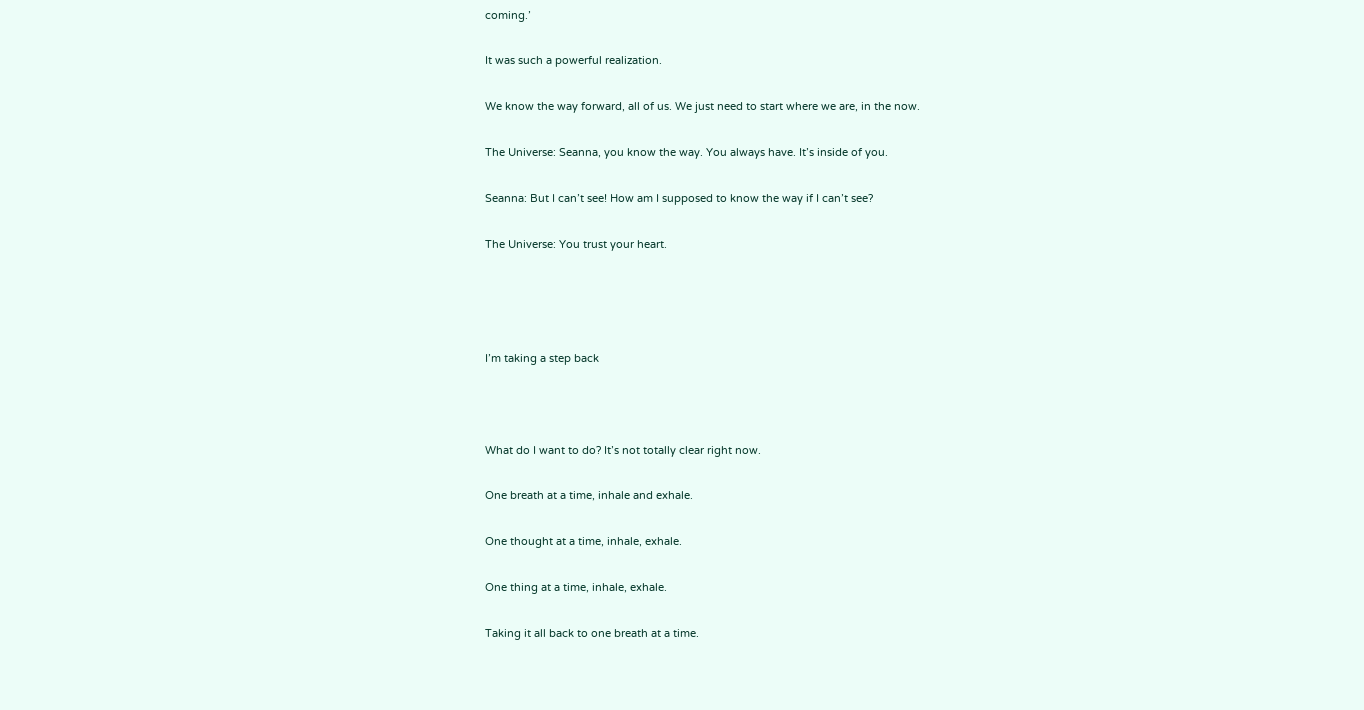coming.’

It was such a powerful realization.

We know the way forward, all of us. We just need to start where we are, in the now.

The Universe: Seanna, you know the way. You always have. It’s inside of you.

Seanna: But I can’t see! How am I supposed to know the way if I can’t see?

The Universe: You trust your heart.




I’m taking a step back



What do I want to do? It’s not totally clear right now.

One breath at a time, inhale and exhale.

One thought at a time, inhale, exhale.

One thing at a time, inhale, exhale.

Taking it all back to one breath at a time.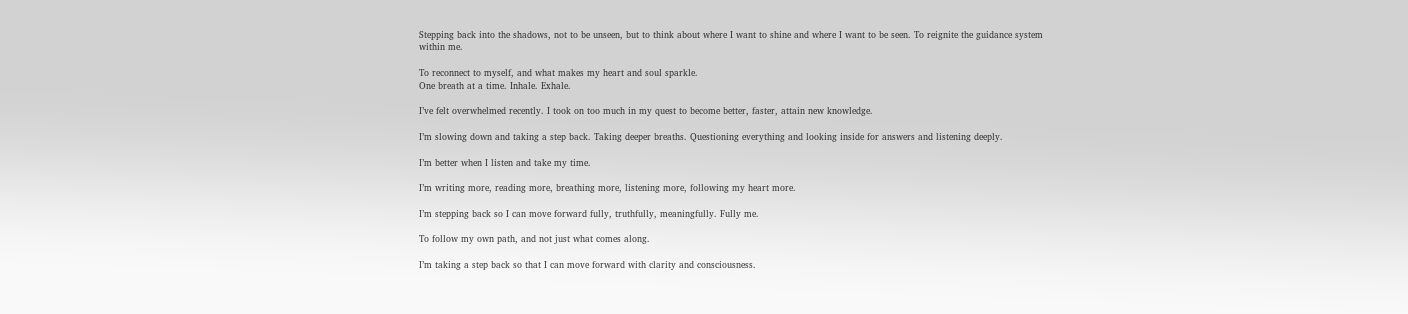Stepping back into the shadows, not to be unseen, but to think about where I want to shine and where I want to be seen. To reignite the guidance system within me.

To reconnect to myself, and what makes my heart and soul sparkle.
One breath at a time. Inhale. Exhale.

I’ve felt overwhelmed recently. I took on too much in my quest to become better, faster, attain new knowledge.

I’m slowing down and taking a step back. Taking deeper breaths. Questioning everything and looking inside for answers and listening deeply.

I’m better when I listen and take my time.

I’m writing more, reading more, breathing more, listening more, following my heart more.

I’m stepping back so I can move forward fully, truthfully, meaningfully. Fully me.

To follow my own path, and not just what comes along.

I’m taking a step back so that I can move forward with clarity and consciousness.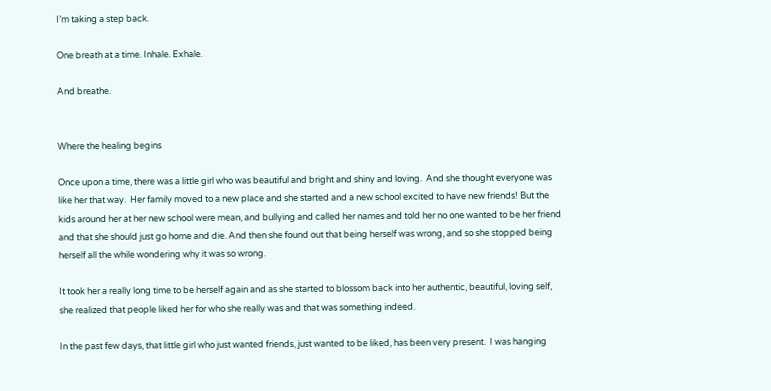I’m taking a step back.

One breath at a time. Inhale. Exhale.

And breathe.


Where the healing begins

Once upon a time, there was a little girl who was beautiful and bright and shiny and loving.  And she thought everyone was like her that way.  Her family moved to a new place and she started and a new school excited to have new friends! But the kids around her at her new school were mean, and bullying and called her names and told her no one wanted to be her friend and that she should just go home and die. And then she found out that being herself was wrong, and so she stopped being herself all the while wondering why it was so wrong.

It took her a really long time to be herself again and as she started to blossom back into her authentic, beautiful, loving self, she realized that people liked her for who she really was and that was something indeed.

In the past few days, that little girl who just wanted friends, just wanted to be liked, has been very present.  I was hanging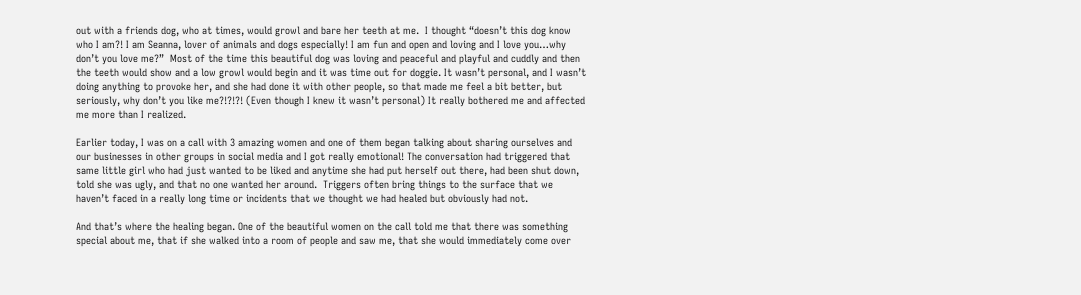out with a friends dog, who at times, would growl and bare her teeth at me.  I thought “doesn’t this dog know who I am?! I am Seanna, lover of animals and dogs especially! I am fun and open and loving and I love you…why don’t you love me?”  Most of the time this beautiful dog was loving and peaceful and playful and cuddly and then the teeth would show and a low growl would begin and it was time out for doggie. It wasn’t personal, and I wasn’t doing anything to provoke her, and she had done it with other people, so that made me feel a bit better, but seriously, why don’t you like me?!?!?! (Even though I knew it wasn’t personal) It really bothered me and affected me more than I realized.

Earlier today, I was on a call with 3 amazing women and one of them began talking about sharing ourselves and our businesses in other groups in social media and I got really emotional! The conversation had triggered that same little girl who had just wanted to be liked and anytime she had put herself out there, had been shut down, told she was ugly, and that no one wanted her around.  Triggers often bring things to the surface that we haven’t faced in a really long time or incidents that we thought we had healed but obviously had not.

And that’s where the healing began. One of the beautiful women on the call told me that there was something special about me, that if she walked into a room of people and saw me, that she would immediately come over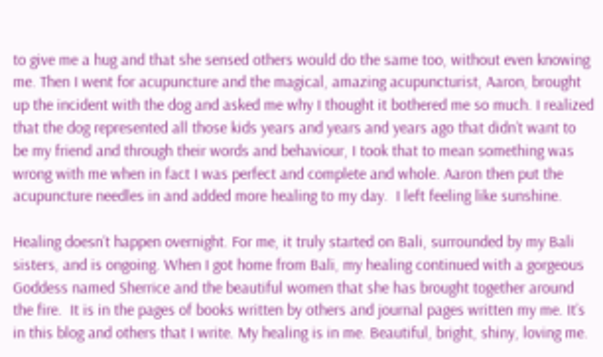to give me a hug and that she sensed others would do the same too, without even knowing me. Then I went for acupuncture and the magical, amazing acupuncturist, Aaron, brought up the incident with the dog and asked me why I thought it bothered me so much. I realized that the dog represented all those kids years and years and years ago that didn’t want to be my friend and through their words and behaviour, I took that to mean something was wrong with me when in fact I was perfect and complete and whole. Aaron then put the acupuncture needles in and added more healing to my day.  I left feeling like sunshine.

Healing doesn’t happen overnight. For me, it truly started on Bali, surrounded by my Bali sisters, and is ongoing. When I got home from Bali, my healing continued with a gorgeous Goddess named Sherrice and the beautiful women that she has brought together around the fire.  It is in the pages of books written by others and journal pages written my me. It’s in this blog and others that I write. My healing is in me. Beautiful, bright, shiny, loving me.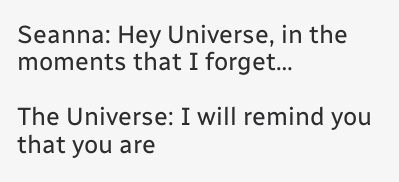Seanna: Hey Universe, in the moments that I forget…

The Universe: I will remind you that you are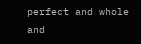perfect and whole and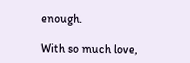enough.

With so much love,